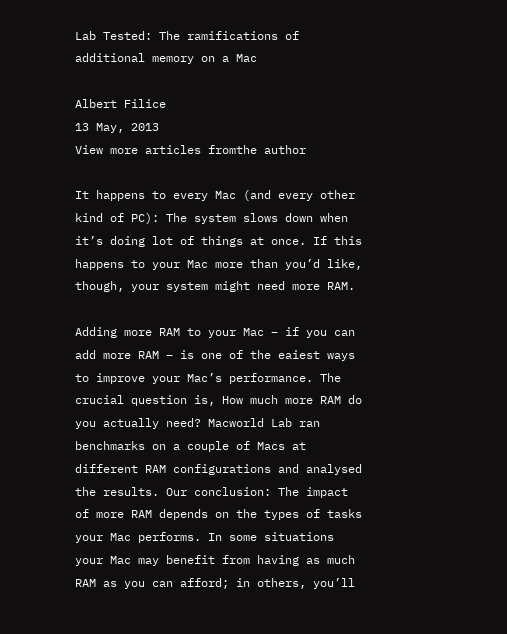Lab Tested: The ramifications of additional memory on a Mac

Albert Filice
13 May, 2013
View more articles fromthe author

It happens to every Mac (and every other kind of PC): The system slows down when it’s doing lot of things at once. If this happens to your Mac more than you’d like, though, your system might need more RAM.

Adding more RAM to your Mac – if you can add more RAM – is one of the eaiest ways to improve your Mac’s performance. The crucial question is, How much more RAM do you actually need? Macworld Lab ran benchmarks on a couple of Macs at different RAM configurations and analysed the results. Our conclusion: The impact of more RAM depends on the types of tasks your Mac performs. In some situations your Mac may benefit from having as much RAM as you can afford; in others, you’ll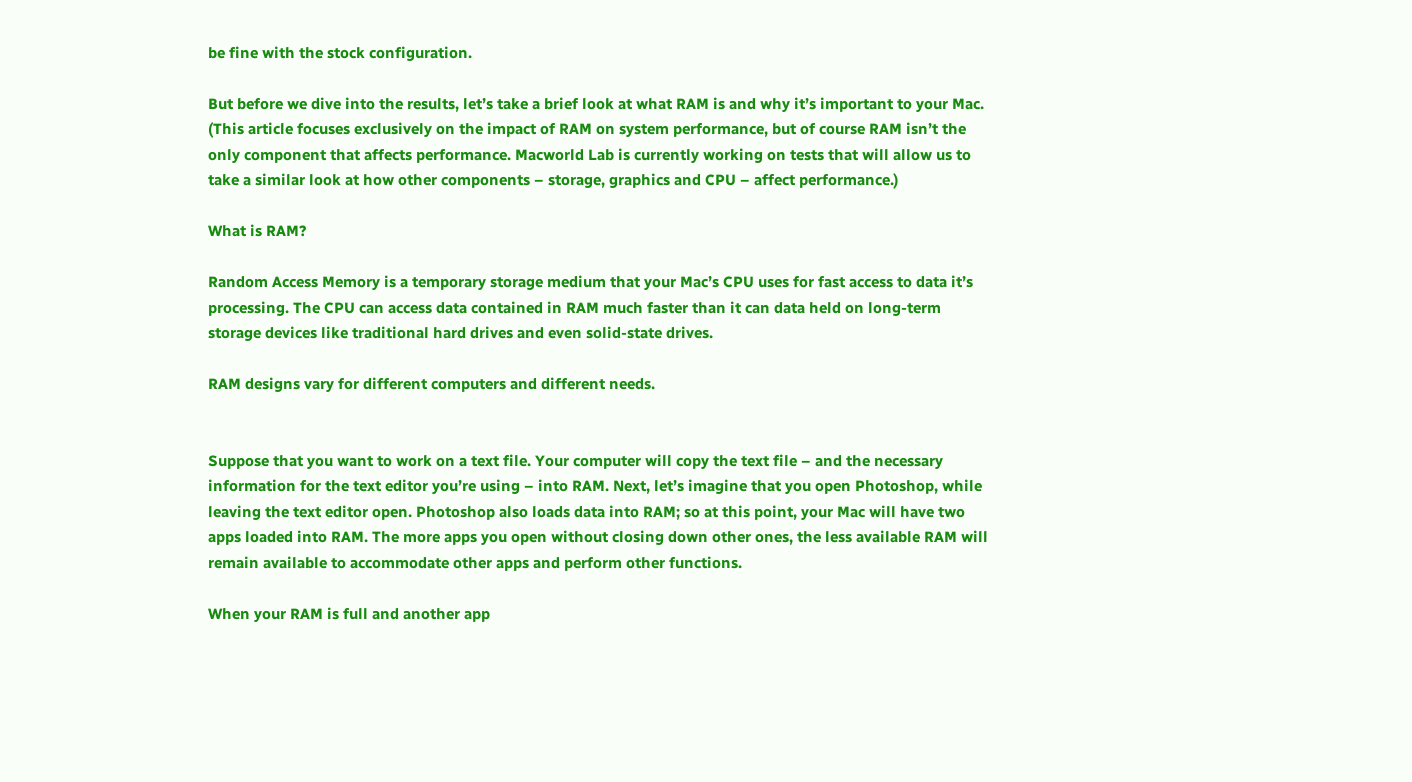be fine with the stock configuration.

But before we dive into the results, let’s take a brief look at what RAM is and why it’s important to your Mac. (This article focuses exclusively on the impact of RAM on system performance, but of course RAM isn’t the only component that affects performance. Macworld Lab is currently working on tests that will allow us to take a similar look at how other components – storage, graphics and CPU – affect performance.)

What is RAM?

Random Access Memory is a temporary storage medium that your Mac’s CPU uses for fast access to data it’s processing. The CPU can access data contained in RAM much faster than it can data held on long-term storage devices like traditional hard drives and even solid-state drives.

RAM designs vary for different computers and different needs.


Suppose that you want to work on a text file. Your computer will copy the text file – and the necessary information for the text editor you’re using – into RAM. Next, let’s imagine that you open Photoshop, while leaving the text editor open. Photoshop also loads data into RAM; so at this point, your Mac will have two apps loaded into RAM. The more apps you open without closing down other ones, the less available RAM will remain available to accommodate other apps and perform other functions.

When your RAM is full and another app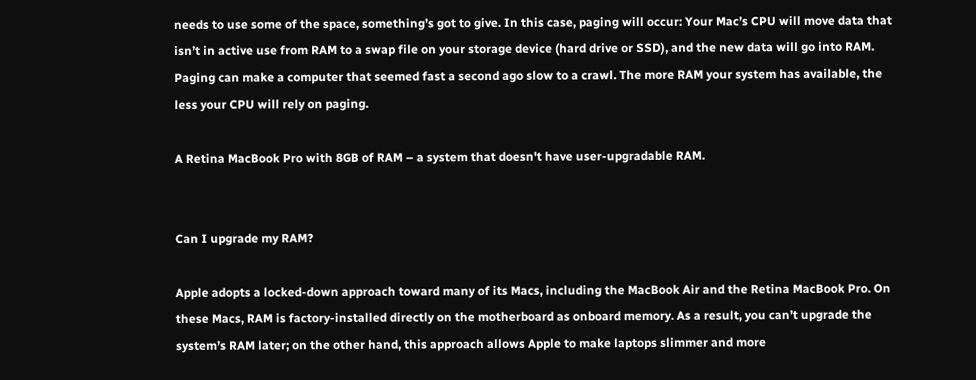needs to use some of the space, something’s got to give. In this case, paging will occur: Your Mac’s CPU will move data that isn’t in active use from RAM to a swap file on your storage device (hard drive or SSD), and the new data will go into RAM. Paging can make a computer that seemed fast a second ago slow to a crawl. The more RAM your system has available, the less your CPU will rely on paging.

A Retina MacBook Pro with 8GB of RAM – a system that doesn't have user-upgradable RAM.


Can I upgrade my RAM?

Apple adopts a locked-down approach toward many of its Macs, including the MacBook Air and the Retina MacBook Pro. On these Macs, RAM is factory-installed directly on the motherboard as onboard memory. As a result, you can’t upgrade the system’s RAM later; on the other hand, this approach allows Apple to make laptops slimmer and more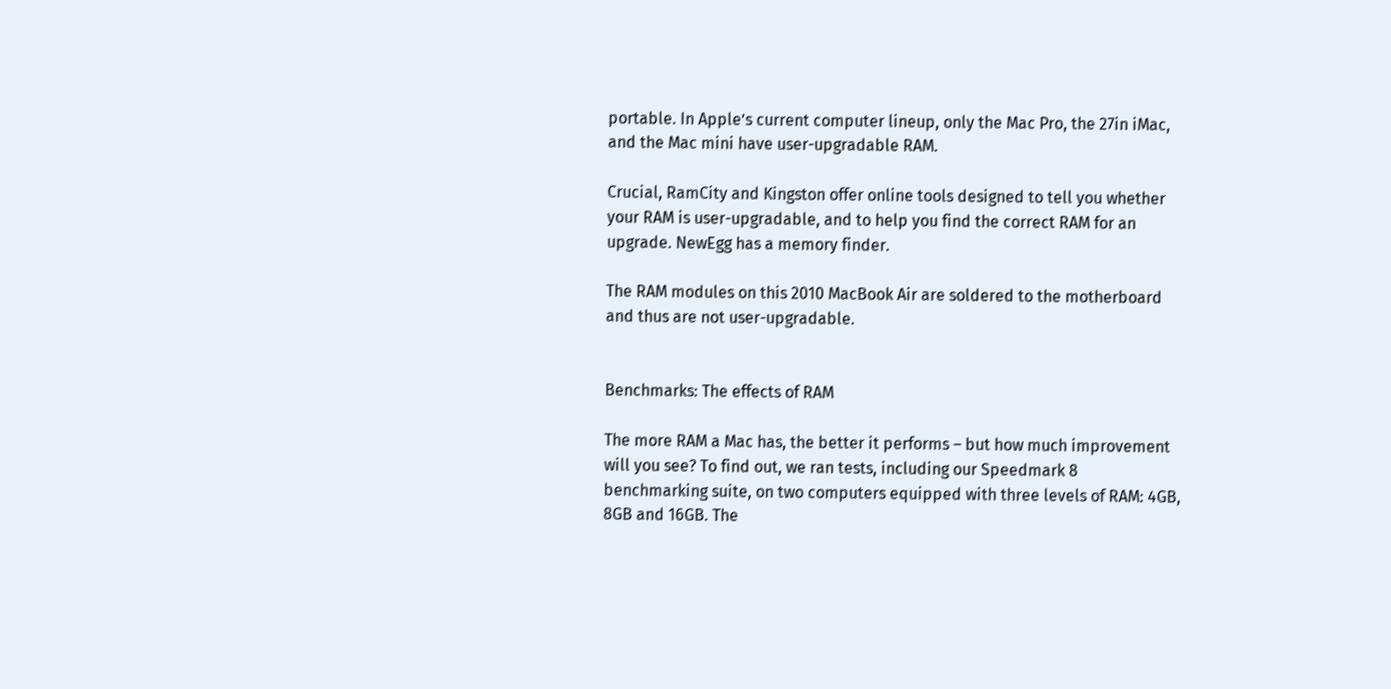portable. In Apple’s current computer lineup, only the Mac Pro, the 27in iMac, and the Mac mini have user-upgradable RAM.

Crucial, RamCity and Kingston offer online tools designed to tell you whether your RAM is user-upgradable, and to help you find the correct RAM for an upgrade. NewEgg has a memory finder.

The RAM modules on this 2010 MacBook Air are soldered to the motherboard and thus are not user-upgradable.


Benchmarks: The effects of RAM

The more RAM a Mac has, the better it performs – but how much improvement will you see? To find out, we ran tests, including our Speedmark 8 benchmarking suite, on two computers equipped with three levels of RAM: 4GB, 8GB and 16GB. The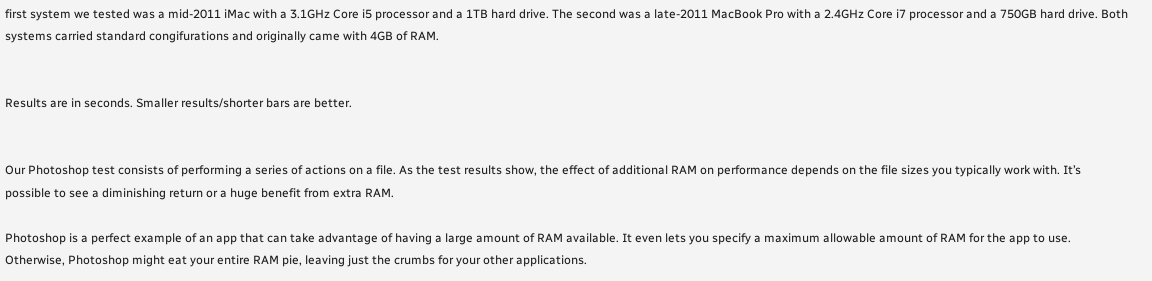first system we tested was a mid-2011 iMac with a 3.1GHz Core i5 processor and a 1TB hard drive. The second was a late-2011 MacBook Pro with a 2.4GHz Core i7 processor and a 750GB hard drive. Both systems carried standard congifurations and originally came with 4GB of RAM.


Results are in seconds. Smaller results/shorter bars are better.


Our Photoshop test consists of performing a series of actions on a file. As the test results show, the effect of additional RAM on performance depends on the file sizes you typically work with. It’s possible to see a diminishing return or a huge benefit from extra RAM.

Photoshop is a perfect example of an app that can take advantage of having a large amount of RAM available. It even lets you specify a maximum allowable amount of RAM for the app to use. Otherwise, Photoshop might eat your entire RAM pie, leaving just the crumbs for your other applications.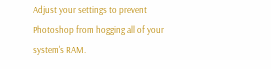Adjust your settings to prevent Photoshop from hogging all of your system's RAM.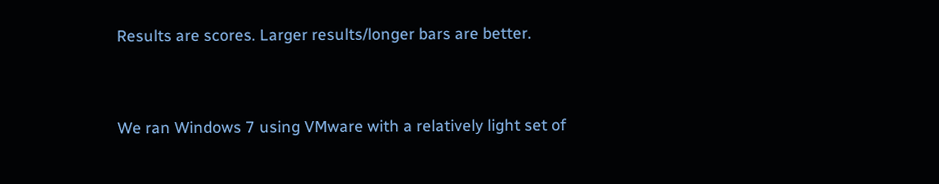Results are scores. Larger results/longer bars are better.


We ran Windows 7 using VMware with a relatively light set of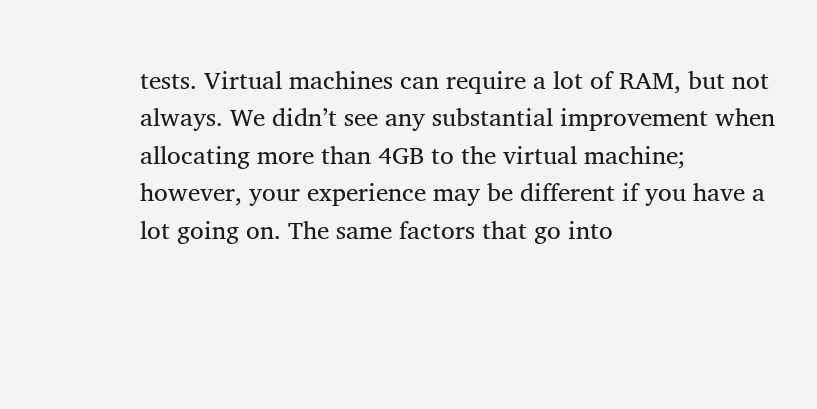tests. Virtual machines can require a lot of RAM, but not always. We didn’t see any substantial improvement when allocating more than 4GB to the virtual machine; however, your experience may be different if you have a lot going on. The same factors that go into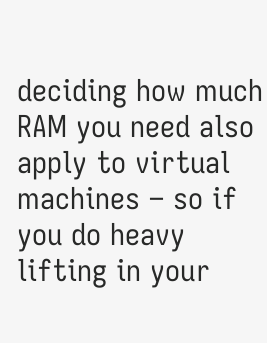deciding how much RAM you need also apply to virtual machines – so if you do heavy lifting in your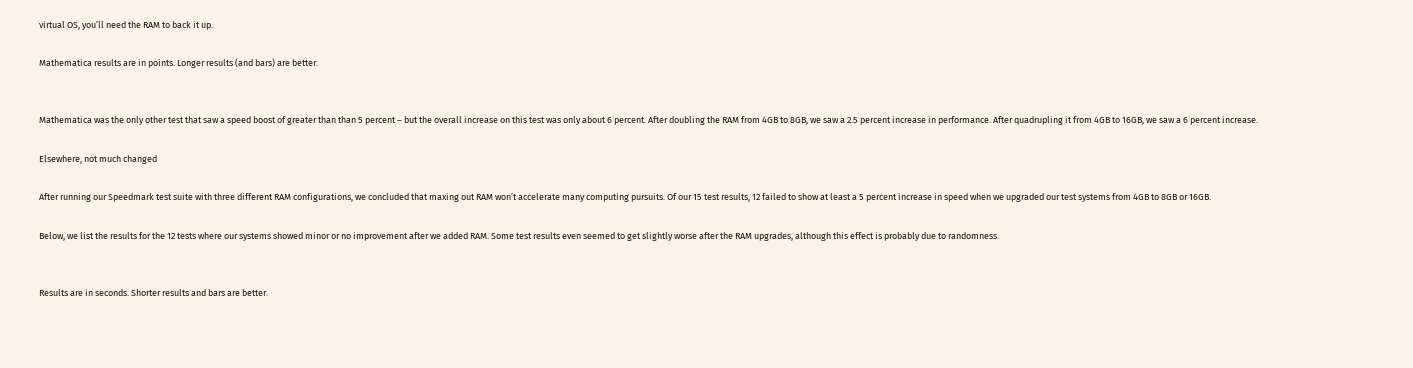virtual OS, you’ll need the RAM to back it up.

Mathematica results are in points. Longer results (and bars) are better.


Mathematica was the only other test that saw a speed boost of greater than than 5 percent – but the overall increase on this test was only about 6 percent. After doubling the RAM from 4GB to 8GB, we saw a 2.5 percent increase in performance. After quadrupling it from 4GB to 16GB, we saw a 6 percent increase.

Elsewhere, not much changed

After running our Speedmark test suite with three different RAM configurations, we concluded that maxing out RAM won’t accelerate many computing pursuits. Of our 15 test results, 12 failed to show at least a 5 percent increase in speed when we upgraded our test systems from 4GB to 8GB or 16GB.

Below, we list the results for the 12 tests where our systems showed minor or no improvement after we added RAM. Some test results even seemed to get slightly worse after the RAM upgrades, although this effect is probably due to randomness.


Results are in seconds. Shorter results and bars are better.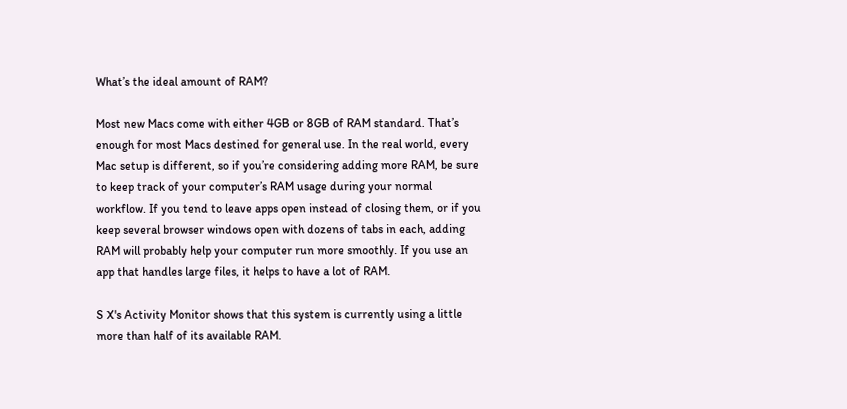What’s the ideal amount of RAM?

Most new Macs come with either 4GB or 8GB of RAM standard. That’s enough for most Macs destined for general use. In the real world, every Mac setup is different, so if you’re considering adding more RAM, be sure to keep track of your computer’s RAM usage during your normal workflow. If you tend to leave apps open instead of closing them, or if you keep several browser windows open with dozens of tabs in each, adding RAM will probably help your computer run more smoothly. If you use an app that handles large files, it helps to have a lot of RAM.

S X's Activity Monitor shows that this system is currently using a little more than half of its available RAM.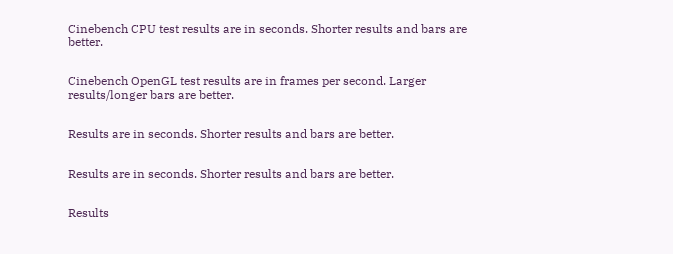Cinebench CPU test results are in seconds. Shorter results and bars are better.


Cinebench OpenGL test results are in frames per second. Larger results/longer bars are better.


Results are in seconds. Shorter results and bars are better.


Results are in seconds. Shorter results and bars are better.


Results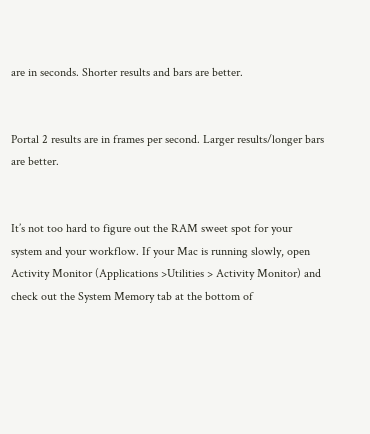are in seconds. Shorter results and bars are better.


Portal 2 results are in frames per second. Larger results/longer bars are better.


It’s not too hard to figure out the RAM sweet spot for your system and your workflow. If your Mac is running slowly, open Activity Monitor (Applications >Utilities > Activity Monitor) and check out the System Memory tab at the bottom of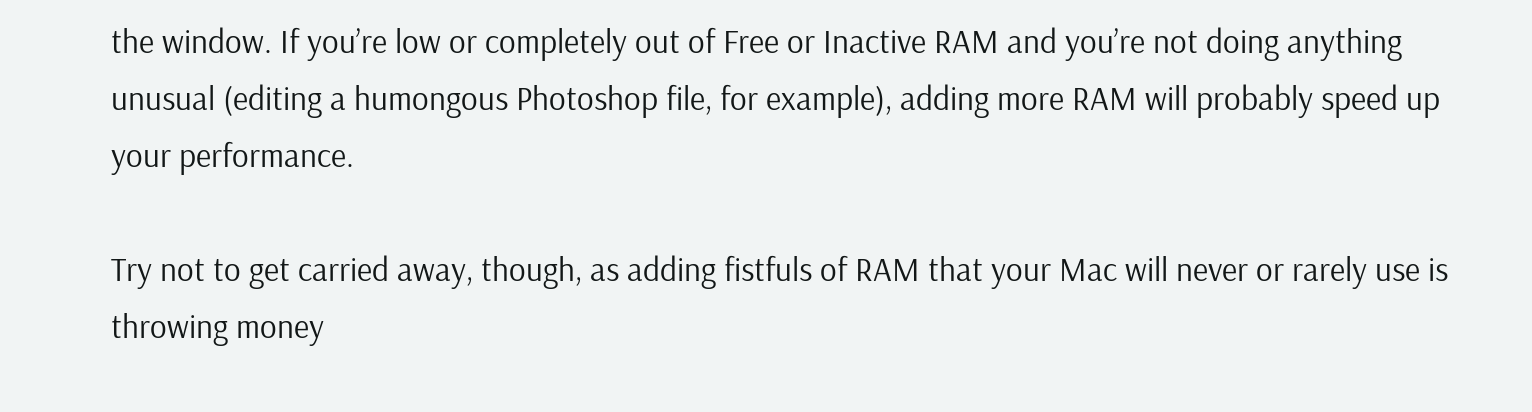the window. If you’re low or completely out of Free or Inactive RAM and you’re not doing anything unusual (editing a humongous Photoshop file, for example), adding more RAM will probably speed up your performance.

Try not to get carried away, though, as adding fistfuls of RAM that your Mac will never or rarely use is throwing money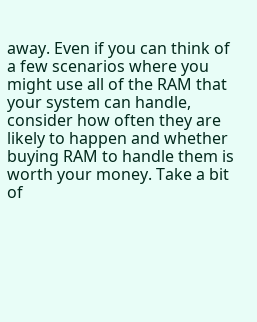away. Even if you can think of a few scenarios where you might use all of the RAM that your system can handle, consider how often they are likely to happen and whether buying RAM to handle them is worth your money. Take a bit of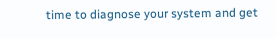time to diagnose your system and get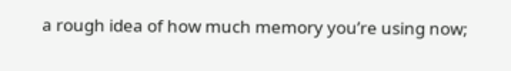a rough idea of how much memory you’re using now;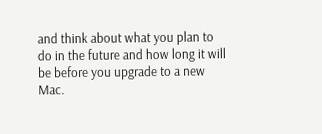and think about what you plan to do in the future and how long it will be before you upgrade to a new Mac.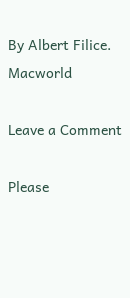By Albert Filice. Macworld

Leave a Comment

Please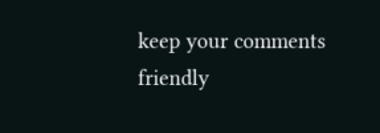keep your comments friendly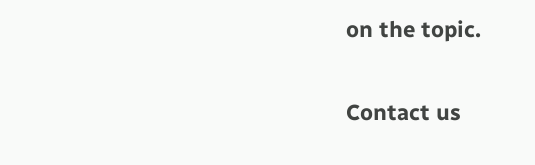on the topic.

Contact us